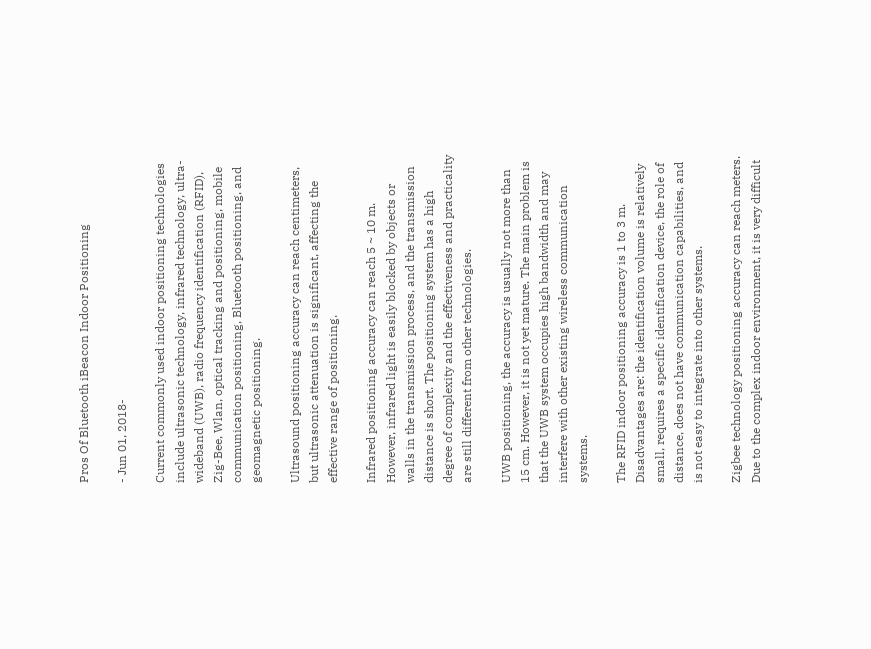Pros Of Bluetooth iBeacon Indoor Positioning

- Jun 01, 2018-

Current commonly used indoor positioning technologies include ultrasonic technology, infrared technology, ultra-wideband (UWB), radio frequency identification (RFID), Zig-Bee, Wlan, optical tracking and positioning, mobile communication positioning, Bluetooth positioning, and geomagnetic positioning.

Ultrasound positioning accuracy can reach centimeters, but ultrasonic attenuation is significant, affecting the effective range of positioning.

Infrared positioning accuracy can reach 5 ~ 10 m. However, infrared light is easily blocked by objects or walls in the transmission process, and the transmission distance is short. The positioning system has a high degree of complexity and the effectiveness and practicality are still different from other technologies.

UWB positioning, the accuracy is usually not more than 15 cm. However, it is not yet mature. The main problem is that the UWB system occupies high bandwidth and may interfere with other existing wireless communication systems.

The RFID indoor positioning accuracy is 1 to 3 m. Disadvantages are: the identification volume is relatively small, requires a specific identification device, the role of distance, does not have communication capabilities, and is not easy to integrate into other systems.

Zigbee technology positioning accuracy can reach meters. Due to the complex indoor environment, it is very difficult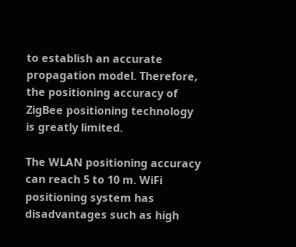to establish an accurate propagation model. Therefore, the positioning accuracy of ZigBee positioning technology is greatly limited.

The WLAN positioning accuracy can reach 5 to 10 m. WiFi positioning system has disadvantages such as high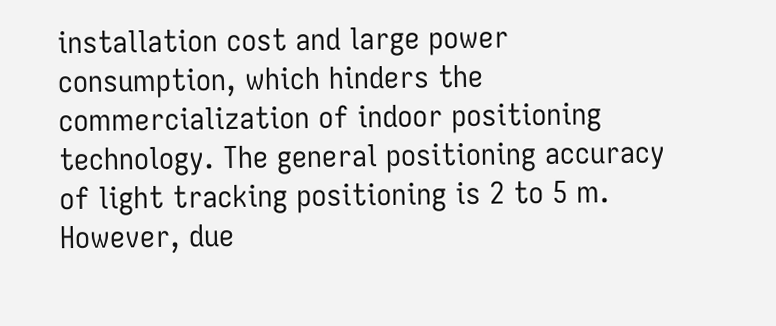installation cost and large power consumption, which hinders the commercialization of indoor positioning technology. The general positioning accuracy of light tracking positioning is 2 to 5 m. However, due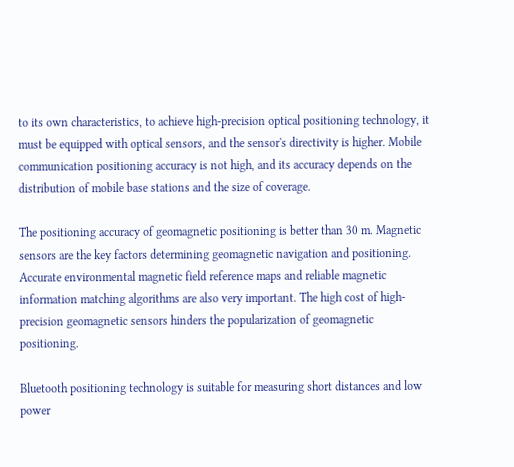to its own characteristics, to achieve high-precision optical positioning technology, it must be equipped with optical sensors, and the sensor's directivity is higher. Mobile communication positioning accuracy is not high, and its accuracy depends on the distribution of mobile base stations and the size of coverage.

The positioning accuracy of geomagnetic positioning is better than 30 m. Magnetic sensors are the key factors determining geomagnetic navigation and positioning. Accurate environmental magnetic field reference maps and reliable magnetic information matching algorithms are also very important. The high cost of high-precision geomagnetic sensors hinders the popularization of geomagnetic positioning.

Bluetooth positioning technology is suitable for measuring short distances and low power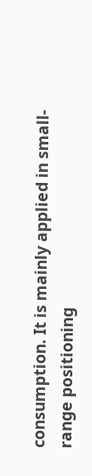consumption. It is mainly applied in small-range positioning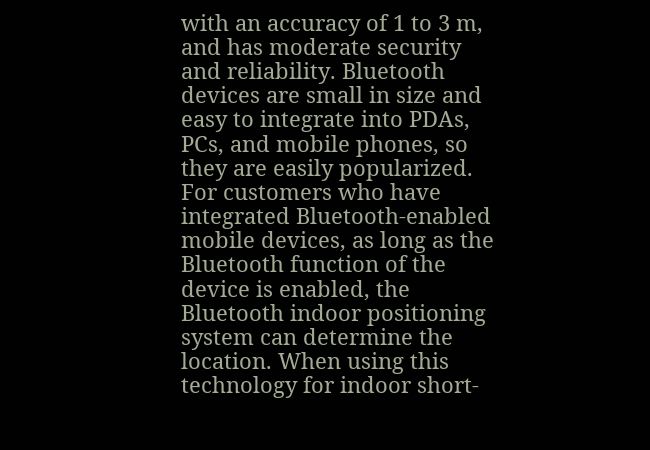with an accuracy of 1 to 3 m, and has moderate security and reliability. Bluetooth devices are small in size and easy to integrate into PDAs, PCs, and mobile phones, so they are easily popularized. For customers who have integrated Bluetooth-enabled mobile devices, as long as the Bluetooth function of the device is enabled, the Bluetooth indoor positioning system can determine the location. When using this technology for indoor short-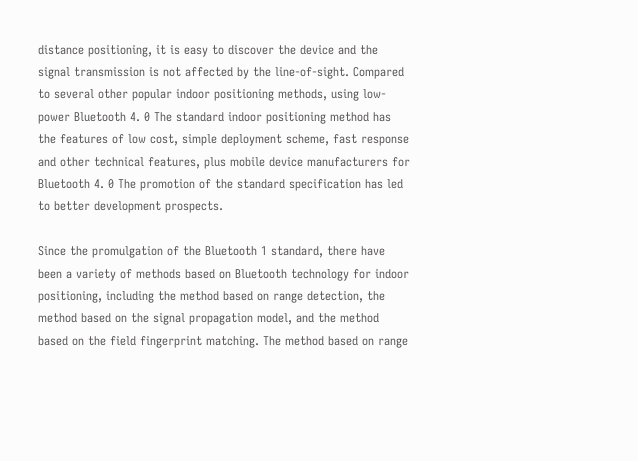distance positioning, it is easy to discover the device and the signal transmission is not affected by the line-of-sight. Compared to several other popular indoor positioning methods, using low-power Bluetooth 4. 0 The standard indoor positioning method has the features of low cost, simple deployment scheme, fast response and other technical features, plus mobile device manufacturers for Bluetooth 4. 0 The promotion of the standard specification has led to better development prospects.

Since the promulgation of the Bluetooth 1 standard, there have been a variety of methods based on Bluetooth technology for indoor positioning, including the method based on range detection, the method based on the signal propagation model, and the method based on the field fingerprint matching. The method based on range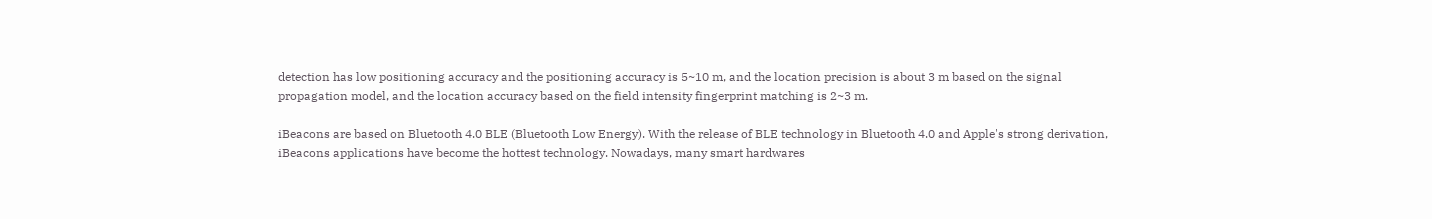detection has low positioning accuracy and the positioning accuracy is 5~10 m, and the location precision is about 3 m based on the signal propagation model, and the location accuracy based on the field intensity fingerprint matching is 2~3 m.

iBeacons are based on Bluetooth 4.0 BLE (Bluetooth Low Energy). With the release of BLE technology in Bluetooth 4.0 and Apple's strong derivation, iBeacons applications have become the hottest technology. Nowadays, many smart hardwares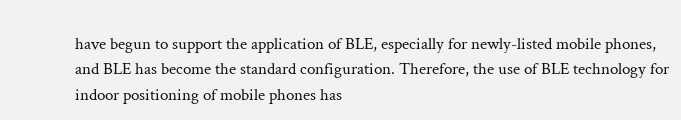have begun to support the application of BLE, especially for newly-listed mobile phones, and BLE has become the standard configuration. Therefore, the use of BLE technology for indoor positioning of mobile phones has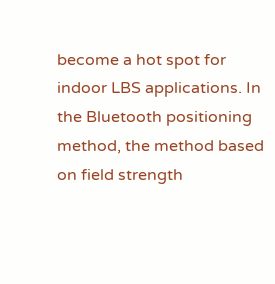become a hot spot for indoor LBS applications. In the Bluetooth positioning method, the method based on field strength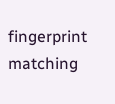fingerprint matching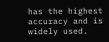has the highest accuracy and is widely used.